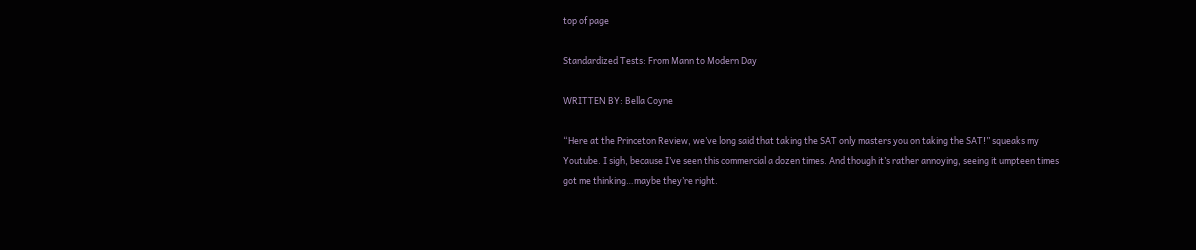top of page

Standardized Tests: From Mann to Modern Day

WRITTEN BY: Bella Coyne

“Here at the Princeton Review, we’ve long said that taking the SAT only masters you on taking the SAT!” squeaks my Youtube. I sigh, because I’ve seen this commercial a dozen times. And though it’s rather annoying, seeing it umpteen times got me thinking…maybe they’re right.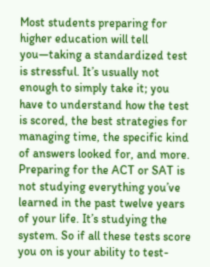Most students preparing for higher education will tell you—taking a standardized test is stressful. It’s usually not enough to simply take it; you have to understand how the test is scored, the best strategies for managing time, the specific kind of answers looked for, and more. Preparing for the ACT or SAT is not studying everything you’ve learned in the past twelve years of your life. It’s studying the system. So if all these tests score you on is your ability to test-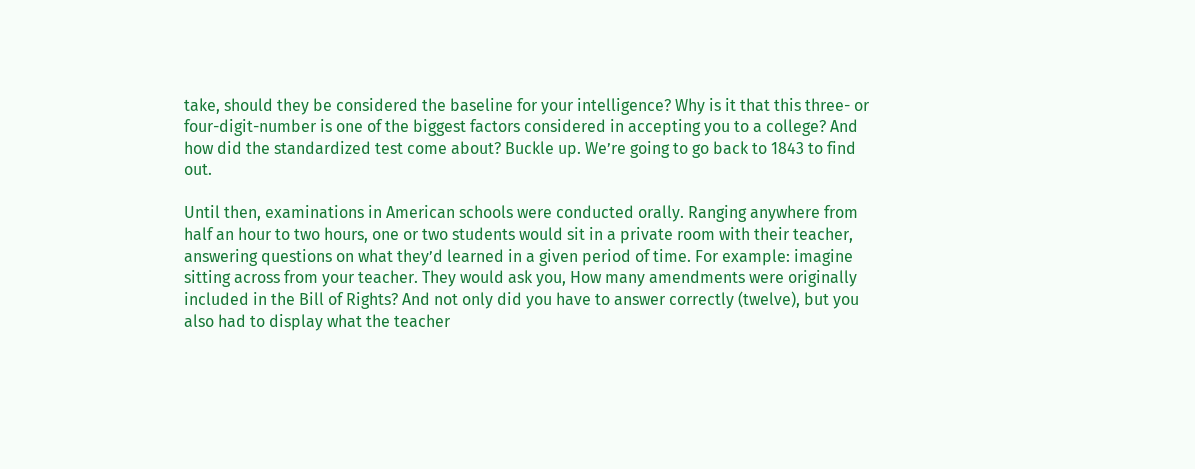take, should they be considered the baseline for your intelligence? Why is it that this three- or four-digit-number is one of the biggest factors considered in accepting you to a college? And how did the standardized test come about? Buckle up. We’re going to go back to 1843 to find out.

Until then, examinations in American schools were conducted orally. Ranging anywhere from half an hour to two hours, one or two students would sit in a private room with their teacher, answering questions on what they’d learned in a given period of time. For example: imagine sitting across from your teacher. They would ask you, How many amendments were originally included in the Bill of Rights? And not only did you have to answer correctly (twelve), but you also had to display what the teacher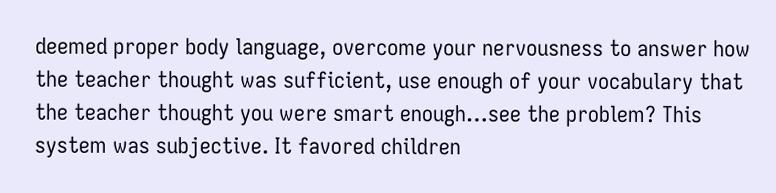deemed proper body language, overcome your nervousness to answer how the teacher thought was sufficient, use enough of your vocabulary that the teacher thought you were smart enough…see the problem? This system was subjective. It favored children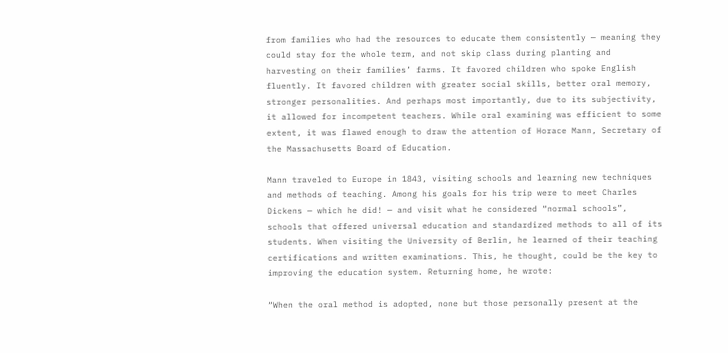from families who had the resources to educate them consistently — meaning they could stay for the whole term, and not skip class during planting and harvesting on their families’ farms. It favored children who spoke English fluently. It favored children with greater social skills, better oral memory, stronger personalities. And perhaps most importantly, due to its subjectivity, it allowed for incompetent teachers. While oral examining was efficient to some extent, it was flawed enough to draw the attention of Horace Mann, Secretary of the Massachusetts Board of Education.

Mann traveled to Europe in 1843, visiting schools and learning new techniques and methods of teaching. Among his goals for his trip were to meet Charles Dickens — which he did! — and visit what he considered “normal schools”, schools that offered universal education and standardized methods to all of its students. When visiting the University of Berlin, he learned of their teaching certifications and written examinations. This, he thought, could be the key to improving the education system. Returning home, he wrote:

“When the oral method is adopted, none but those personally present at the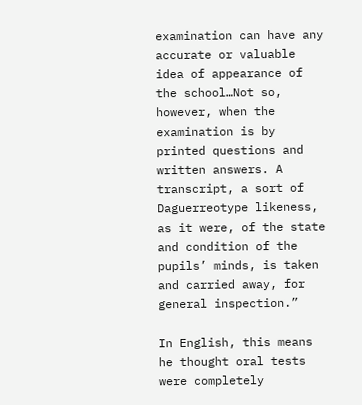examination can have any accurate or valuable idea of appearance of the school…Not so, however, when the examination is by printed questions and written answers. A transcript, a sort of Daguerreotype likeness, as it were, of the state and condition of the pupils’ minds, is taken and carried away, for general inspection.”

In English, this means he thought oral tests were completely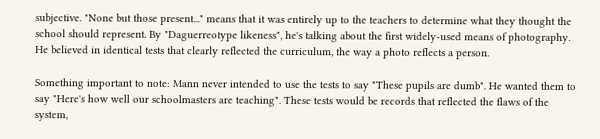subjective. "None but those present..." means that it was entirely up to the teachers to determine what they thought the school should represent. By "Daguerreotype likeness", he's talking about the first widely-used means of photography. He believed in identical tests that clearly reflected the curriculum, the way a photo reflects a person.

Something important to note: Mann never intended to use the tests to say "These pupils are dumb". He wanted them to say "Here's how well our schoolmasters are teaching". These tests would be records that reflected the flaws of the system,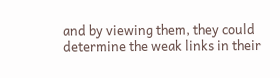and by viewing them, they could determine the weak links in their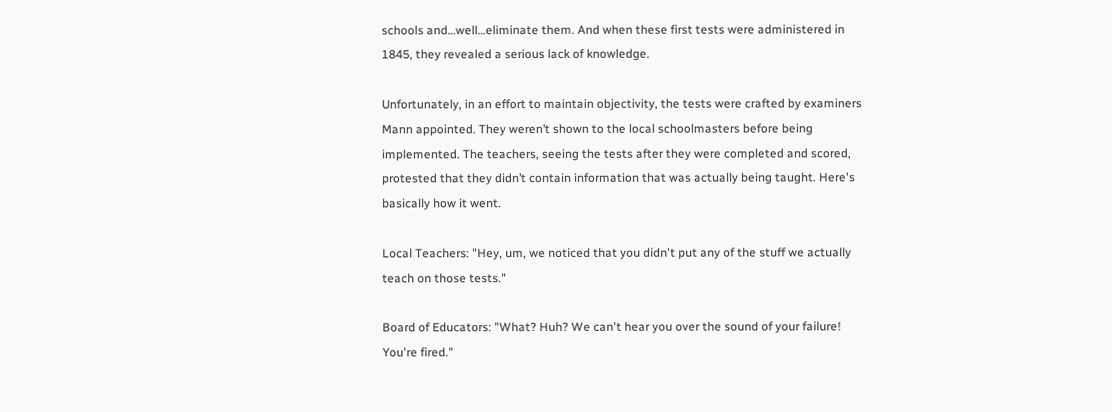schools and…well…eliminate them. And when these first tests were administered in 1845, they revealed a serious lack of knowledge.

Unfortunately, in an effort to maintain objectivity, the tests were crafted by examiners Mann appointed. They weren’t shown to the local schoolmasters before being implemented. The teachers, seeing the tests after they were completed and scored, protested that they didn’t contain information that was actually being taught. Here's basically how it went.

Local Teachers: "Hey, um, we noticed that you didn't put any of the stuff we actually teach on those tests."

Board of Educators: "What? Huh? We can't hear you over the sound of your failure! You're fired."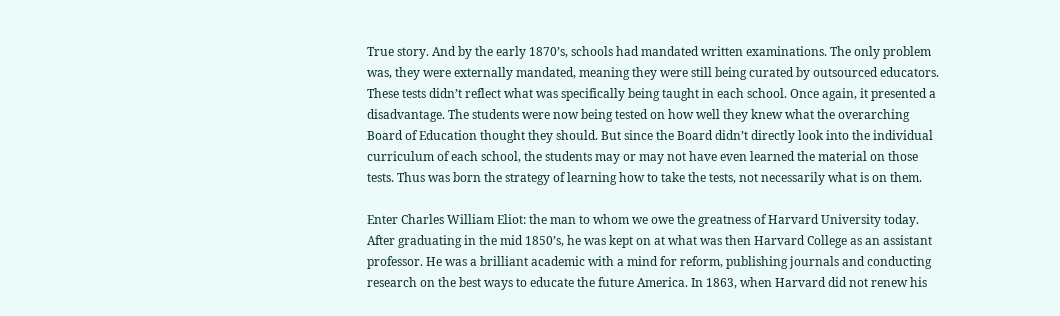True story. And by the early 1870’s, schools had mandated written examinations. The only problem was, they were externally mandated, meaning they were still being curated by outsourced educators. These tests didn’t reflect what was specifically being taught in each school. Once again, it presented a disadvantage. The students were now being tested on how well they knew what the overarching Board of Education thought they should. But since the Board didn’t directly look into the individual curriculum of each school, the students may or may not have even learned the material on those tests. Thus was born the strategy of learning how to take the tests, not necessarily what is on them.

Enter Charles William Eliot: the man to whom we owe the greatness of Harvard University today. After graduating in the mid 1850’s, he was kept on at what was then Harvard College as an assistant professor. He was a brilliant academic with a mind for reform, publishing journals and conducting research on the best ways to educate the future America. In 1863, when Harvard did not renew his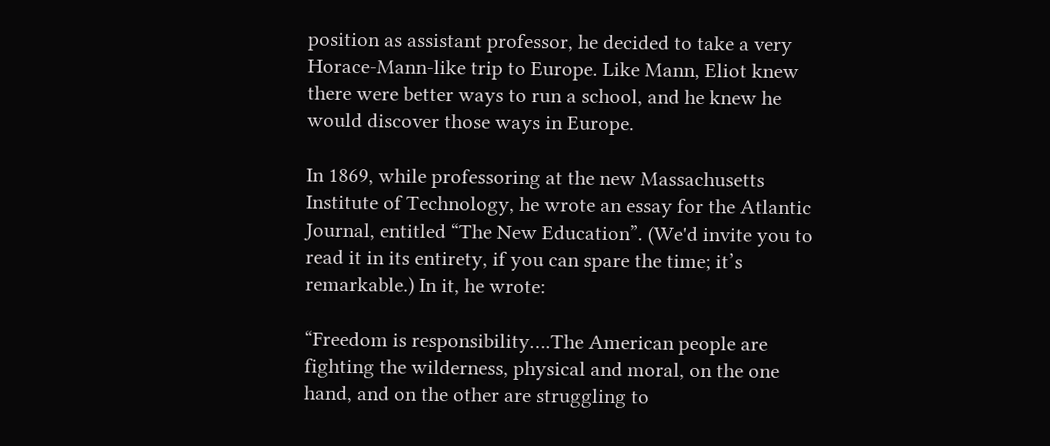position as assistant professor, he decided to take a very Horace-Mann-like trip to Europe. Like Mann, Eliot knew there were better ways to run a school, and he knew he would discover those ways in Europe.

In 1869, while professoring at the new Massachusetts Institute of Technology, he wrote an essay for the Atlantic Journal, entitled “The New Education”. (We'd invite you to read it in its entirety, if you can spare the time; it’s remarkable.) In it, he wrote:

“Freedom is responsibility….The American people are fighting the wilderness, physical and moral, on the one hand, and on the other are struggling to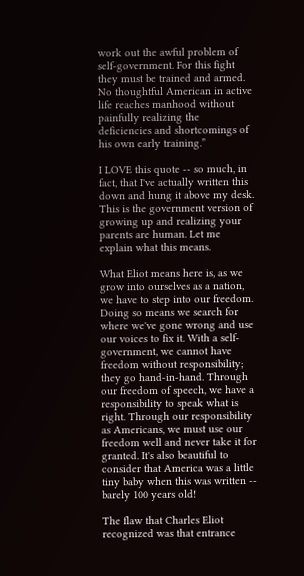work out the awful problem of self-government. For this fight they must be trained and armed. No thoughtful American in active life reaches manhood without painfully realizing the deficiencies and shortcomings of his own early training.”

I LOVE this quote -- so much, in fact, that I've actually written this down and hung it above my desk. This is the government version of growing up and realizing your parents are human. Let me explain what this means.

What Eliot means here is, as we grow into ourselves as a nation, we have to step into our freedom. Doing so means we search for where we've gone wrong and use our voices to fix it. With a self-government, we cannot have freedom without responsibility; they go hand-in-hand. Through our freedom of speech, we have a responsibility to speak what is right. Through our responsibility as Americans, we must use our freedom well and never take it for granted. It's also beautiful to consider that America was a little tiny baby when this was written -- barely 100 years old!

The flaw that Charles Eliot recognized was that entrance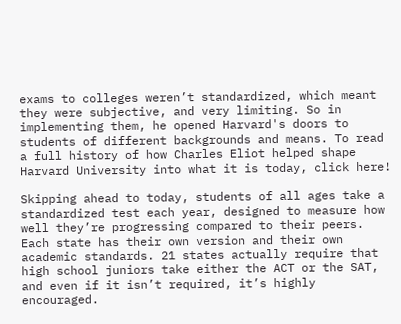exams to colleges weren’t standardized, which meant they were subjective, and very limiting. So in implementing them, he opened Harvard's doors to students of different backgrounds and means. To read a full history of how Charles Eliot helped shape Harvard University into what it is today, click here!

Skipping ahead to today, students of all ages take a standardized test each year, designed to measure how well they’re progressing compared to their peers. Each state has their own version and their own academic standards. 21 states actually require that high school juniors take either the ACT or the SAT, and even if it isn’t required, it’s highly encouraged.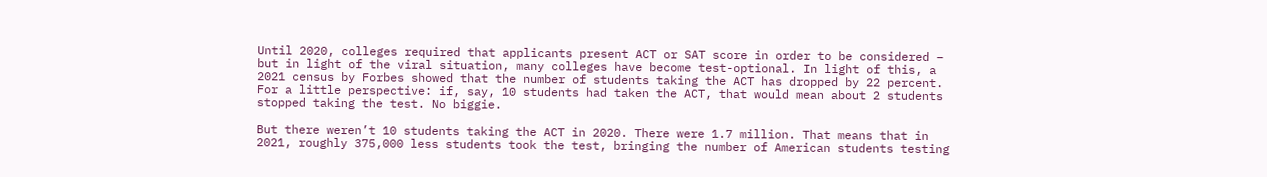Until 2020, colleges required that applicants present ACT or SAT score in order to be considered – but in light of the viral situation, many colleges have become test-optional. In light of this, a 2021 census by Forbes showed that the number of students taking the ACT has dropped by 22 percent. For a little perspective: if, say, 10 students had taken the ACT, that would mean about 2 students stopped taking the test. No biggie.

But there weren’t 10 students taking the ACT in 2020. There were 1.7 million. That means that in 2021, roughly 375,000 less students took the test, bringing the number of American students testing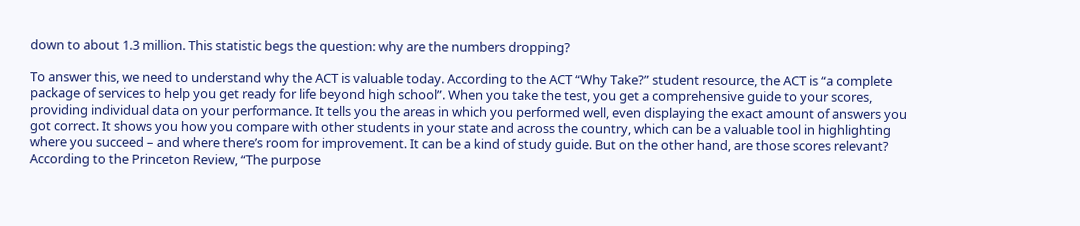down to about 1.3 million. This statistic begs the question: why are the numbers dropping?

To answer this, we need to understand why the ACT is valuable today. According to the ACT “Why Take?” student resource, the ACT is “a complete package of services to help you get ready for life beyond high school”. When you take the test, you get a comprehensive guide to your scores, providing individual data on your performance. It tells you the areas in which you performed well, even displaying the exact amount of answers you got correct. It shows you how you compare with other students in your state and across the country, which can be a valuable tool in highlighting where you succeed – and where there’s room for improvement. It can be a kind of study guide. But on the other hand, are those scores relevant? According to the Princeton Review, “The purpose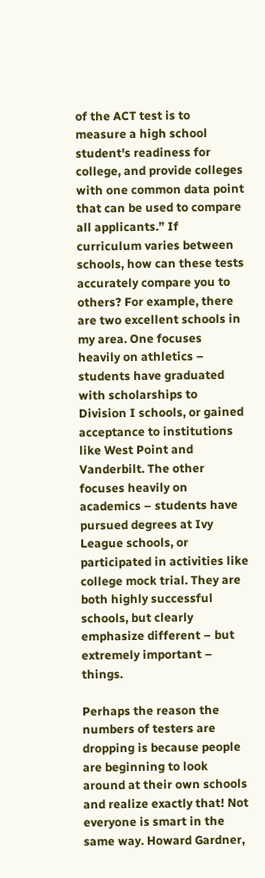of the ACT test is to measure a high school student's readiness for college, and provide colleges with one common data point that can be used to compare all applicants.” If curriculum varies between schools, how can these tests accurately compare you to others? For example, there are two excellent schools in my area. One focuses heavily on athletics – students have graduated with scholarships to Division I schools, or gained acceptance to institutions like West Point and Vanderbilt. The other focuses heavily on academics – students have pursued degrees at Ivy League schools, or participated in activities like college mock trial. They are both highly successful schools, but clearly emphasize different – but extremely important – things.

Perhaps the reason the numbers of testers are dropping is because people are beginning to look around at their own schools and realize exactly that! Not everyone is smart in the same way. Howard Gardner,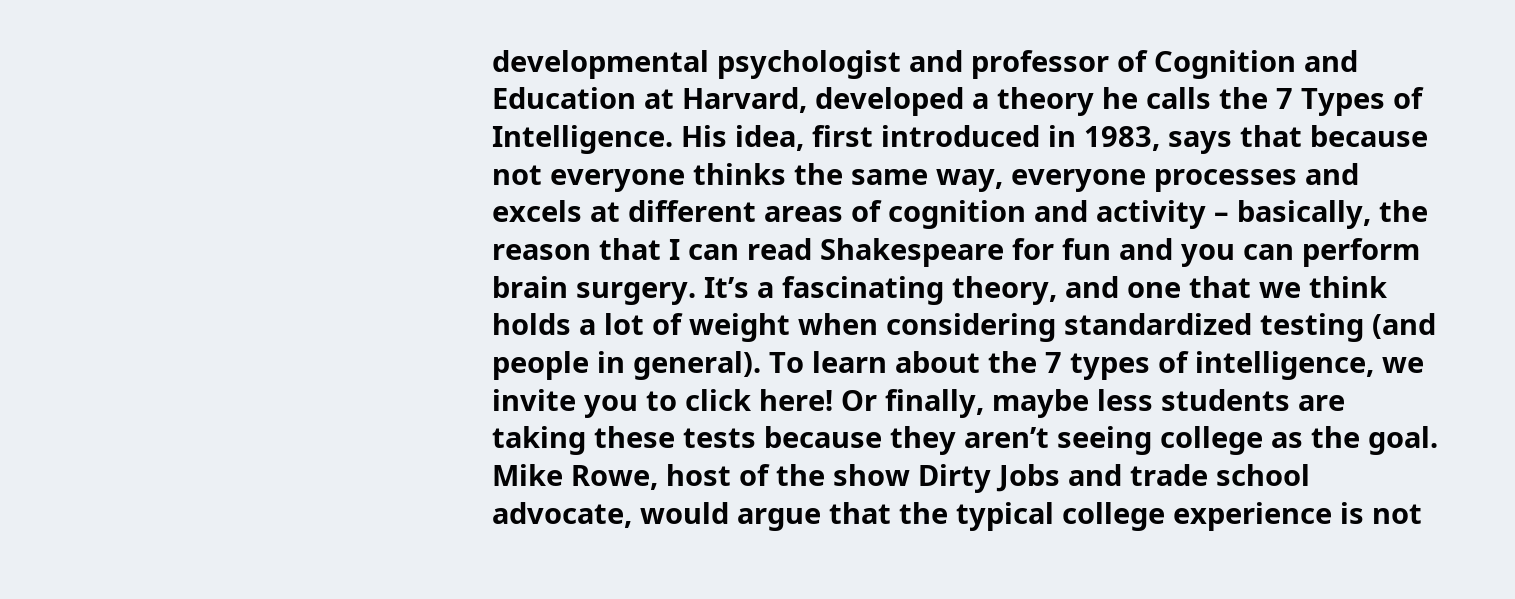developmental psychologist and professor of Cognition and Education at Harvard, developed a theory he calls the 7 Types of Intelligence. His idea, first introduced in 1983, says that because not everyone thinks the same way, everyone processes and excels at different areas of cognition and activity – basically, the reason that I can read Shakespeare for fun and you can perform brain surgery. It’s a fascinating theory, and one that we think holds a lot of weight when considering standardized testing (and people in general). To learn about the 7 types of intelligence, we invite you to click here! Or finally, maybe less students are taking these tests because they aren’t seeing college as the goal. Mike Rowe, host of the show Dirty Jobs and trade school advocate, would argue that the typical college experience is not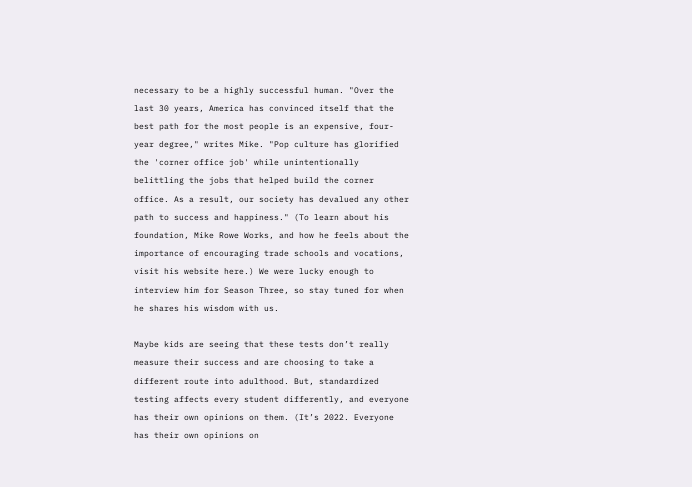necessary to be a highly successful human. "Over the last 30 years, America has convinced itself that the best path for the most people is an expensive, four-year degree," writes Mike. "Pop culture has glorified the 'corner office job' while unintentionally belittling the jobs that helped build the corner office. As a result, our society has devalued any other path to success and happiness." (To learn about his foundation, Mike Rowe Works, and how he feels about the importance of encouraging trade schools and vocations, visit his website here.) We were lucky enough to interview him for Season Three, so stay tuned for when he shares his wisdom with us.

Maybe kids are seeing that these tests don’t really measure their success and are choosing to take a different route into adulthood. But, standardized testing affects every student differently, and everyone has their own opinions on them. (It’s 2022. Everyone has their own opinions on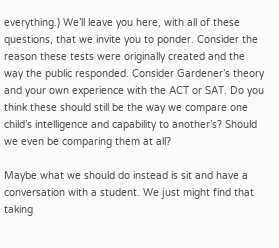everything.) We’ll leave you here, with all of these questions, that we invite you to ponder. Consider the reason these tests were originally created and the way the public responded. Consider Gardener’s theory and your own experience with the ACT or SAT. Do you think these should still be the way we compare one child’s intelligence and capability to another’s? Should we even be comparing them at all?

Maybe what we should do instead is sit and have a conversation with a student. We just might find that taking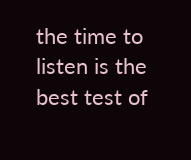the time to listen is the best test of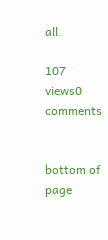all.

107 views0 comments


bottom of page